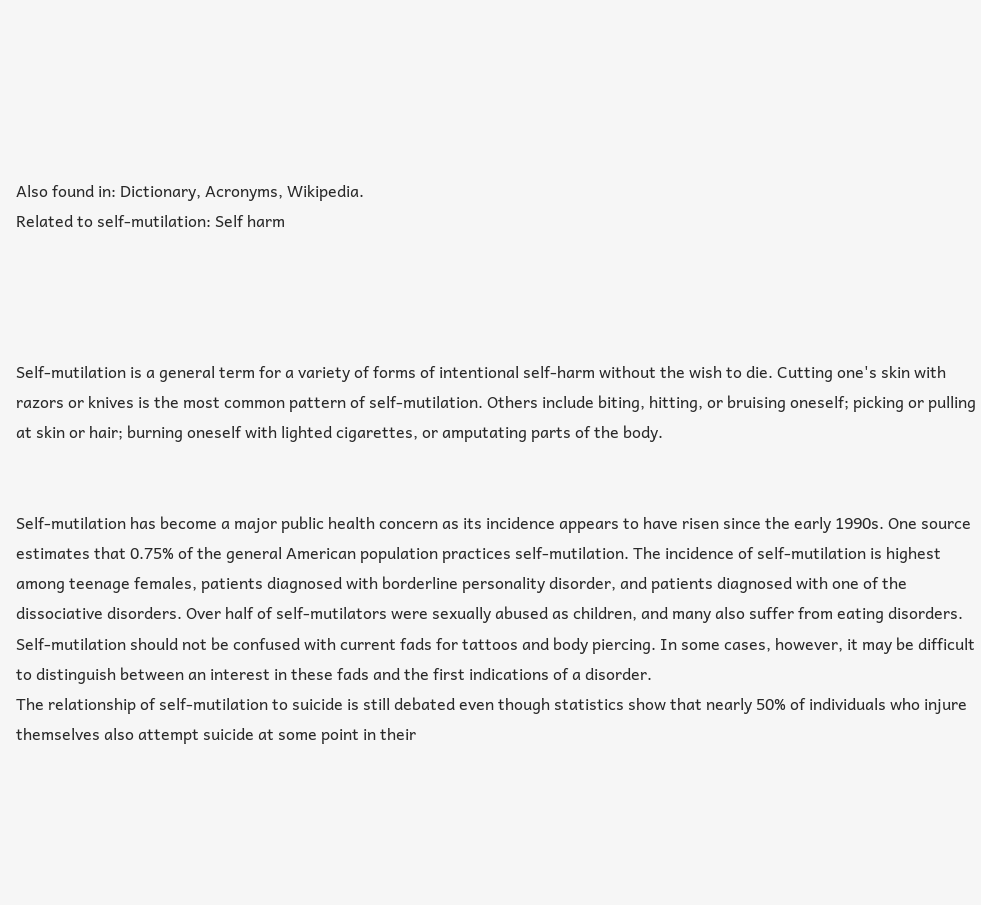Also found in: Dictionary, Acronyms, Wikipedia.
Related to self-mutilation: Self harm




Self-mutilation is a general term for a variety of forms of intentional self-harm without the wish to die. Cutting one's skin with razors or knives is the most common pattern of self-mutilation. Others include biting, hitting, or bruising oneself; picking or pulling at skin or hair; burning oneself with lighted cigarettes, or amputating parts of the body.


Self-mutilation has become a major public health concern as its incidence appears to have risen since the early 1990s. One source estimates that 0.75% of the general American population practices self-mutilation. The incidence of self-mutilation is highest among teenage females, patients diagnosed with borderline personality disorder, and patients diagnosed with one of the dissociative disorders. Over half of self-mutilators were sexually abused as children, and many also suffer from eating disorders.
Self-mutilation should not be confused with current fads for tattoos and body piercing. In some cases, however, it may be difficult to distinguish between an interest in these fads and the first indications of a disorder.
The relationship of self-mutilation to suicide is still debated even though statistics show that nearly 50% of individuals who injure themselves also attempt suicide at some point in their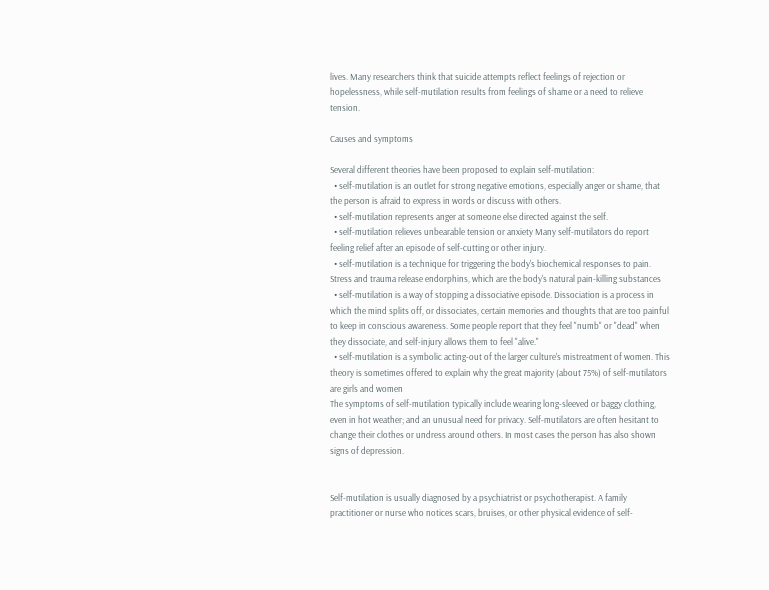lives. Many researchers think that suicide attempts reflect feelings of rejection or hopelessness, while self-mutilation results from feelings of shame or a need to relieve tension.

Causes and symptoms

Several different theories have been proposed to explain self-mutilation:
  • self-mutilation is an outlet for strong negative emotions, especially anger or shame, that the person is afraid to express in words or discuss with others.
  • self-mutilation represents anger at someone else directed against the self.
  • self-mutilation relieves unbearable tension or anxiety Many self-mutilators do report feeling relief after an episode of self-cutting or other injury.
  • self-mutilation is a technique for triggering the body's biochemical responses to pain. Stress and trauma release endorphins, which are the body's natural pain-killing substances
  • self-mutilation is a way of stopping a dissociative episode. Dissociation is a process in which the mind splits off, or dissociates, certain memories and thoughts that are too painful to keep in conscious awareness. Some people report that they feel "numb" or "dead" when they dissociate, and self-injury allows them to feel "alive."
  • self-mutilation is a symbolic acting-out of the larger culture's mistreatment of women. This theory is sometimes offered to explain why the great majority (about 75%) of self-mutilators are girls and women
The symptoms of self-mutilation typically include wearing long-sleeved or baggy clothing, even in hot weather; and an unusual need for privacy. Self-mutilators are often hesitant to change their clothes or undress around others. In most cases the person has also shown signs of depression.


Self-mutilation is usually diagnosed by a psychiatrist or psychotherapist. A family practitioner or nurse who notices scars, bruises, or other physical evidence of self-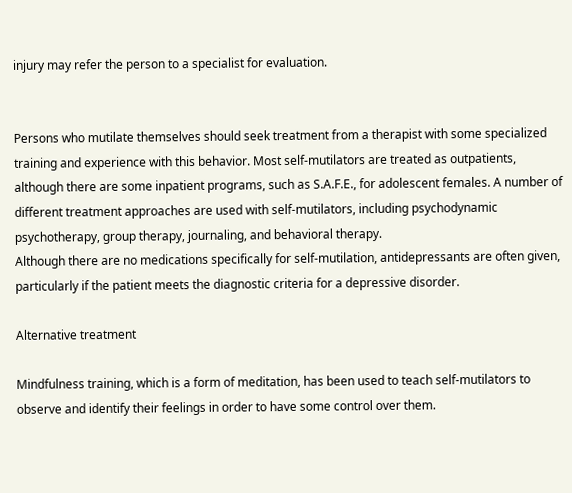injury may refer the person to a specialist for evaluation.


Persons who mutilate themselves should seek treatment from a therapist with some specialized training and experience with this behavior. Most self-mutilators are treated as outpatients, although there are some inpatient programs, such as S.A.F.E., for adolescent females. A number of different treatment approaches are used with self-mutilators, including psychodynamic psychotherapy, group therapy, journaling, and behavioral therapy.
Although there are no medications specifically for self-mutilation, antidepressants are often given, particularly if the patient meets the diagnostic criteria for a depressive disorder.

Alternative treatment

Mindfulness training, which is a form of meditation, has been used to teach self-mutilators to observe and identify their feelings in order to have some control over them.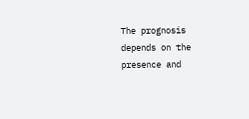The prognosis depends on the presence and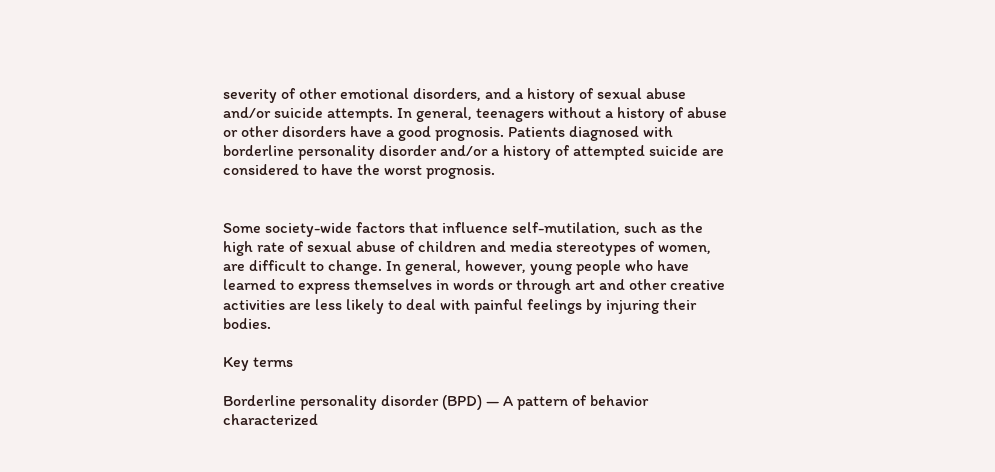severity of other emotional disorders, and a history of sexual abuse and/or suicide attempts. In general, teenagers without a history of abuse or other disorders have a good prognosis. Patients diagnosed with borderline personality disorder and/or a history of attempted suicide are considered to have the worst prognosis.


Some society-wide factors that influence self-mutilation, such as the high rate of sexual abuse of children and media stereotypes of women, are difficult to change. In general, however, young people who have learned to express themselves in words or through art and other creative activities are less likely to deal with painful feelings by injuring their bodies.

Key terms

Borderline personality disorder (BPD) — A pattern of behavior characterized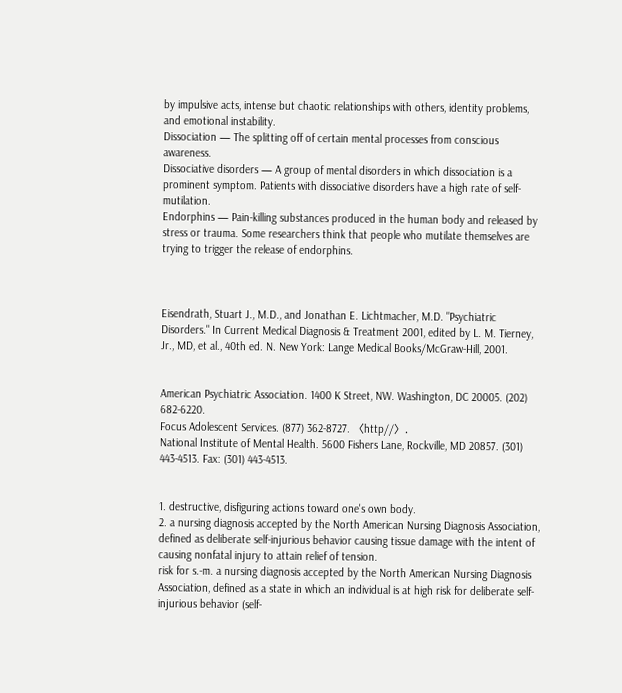by impulsive acts, intense but chaotic relationships with others, identity problems, and emotional instability.
Dissociation — The splitting off of certain mental processes from conscious awareness.
Dissociative disorders — A group of mental disorders in which dissociation is a prominent symptom. Patients with dissociative disorders have a high rate of self-mutilation.
Endorphins — Pain-killing substances produced in the human body and released by stress or trauma. Some researchers think that people who mutilate themselves are trying to trigger the release of endorphins.



Eisendrath, Stuart J., M.D., and Jonathan E. Lichtmacher, M.D. "Psychiatric Disorders." In Current Medical Diagnosis & Treatment 2001, edited by L. M. Tierney, Jr., MD, et al., 40th ed. N. New York: Lange Medical Books/McGraw-Hill, 2001.


American Psychiatric Association. 1400 K Street, NW. Washington, DC 20005. (202) 682-6220.
Focus Adolescent Services. (877) 362-8727. 〈http//〉.
National Institute of Mental Health. 5600 Fishers Lane, Rockville, MD 20857. (301) 443-4513. Fax: (301) 443-4513.


1. destructive, disfiguring actions toward one's own body.
2. a nursing diagnosis accepted by the North American Nursing Diagnosis Association, defined as deliberate self-injurious behavior causing tissue damage with the intent of causing nonfatal injury to attain relief of tension.
risk for s.-m. a nursing diagnosis accepted by the North American Nursing Diagnosis Association, defined as a state in which an individual is at high risk for deliberate self-injurious behavior (self-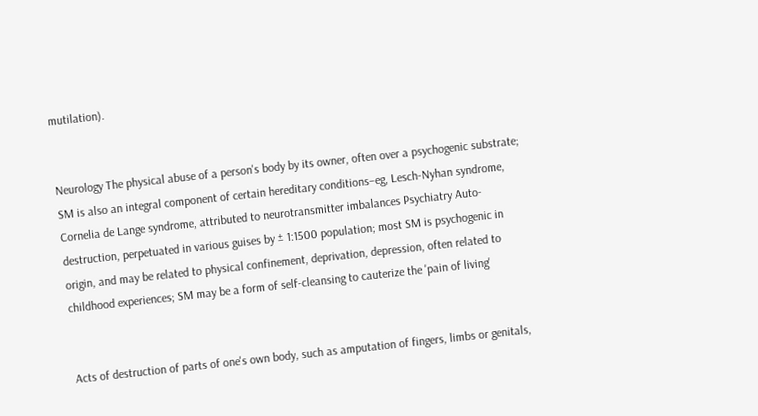mutilation).


Neurology The physical abuse of a person's body by its owner, often over a psychogenic substrate; SM is also an integral component of certain hereditary conditions–eg, Lesch-Nyhan syndrome, Cornelia de Lange syndrome, attributed to neurotransmitter imbalances Psychiatry Auto-destruction, perpetuated in various guises by ± 1:1500 population; most SM is psychogenic in origin, and may be related to physical confinement, deprivation, depression, often related to childhood experiences; SM may be a form of self-cleansing to cauterize the 'pain of living'


Acts of destruction of parts of one's own body, such as amputation of fingers, limbs or genitals,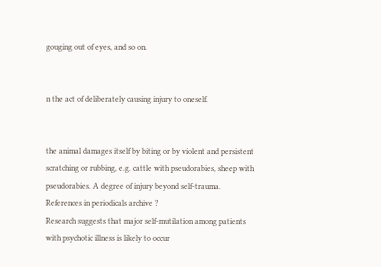gouging out of eyes, and so on.


n the act of deliberately causing injury to oneself.


the animal damages itself by biting or by violent and persistent scratching or rubbing, e.g. cattle with pseudorabies, sheep with pseudorabies. A degree of injury beyond self-trauma.
References in periodicals archive ?
Research suggests that major self-mutilation among patients with psychotic illness is likely to occur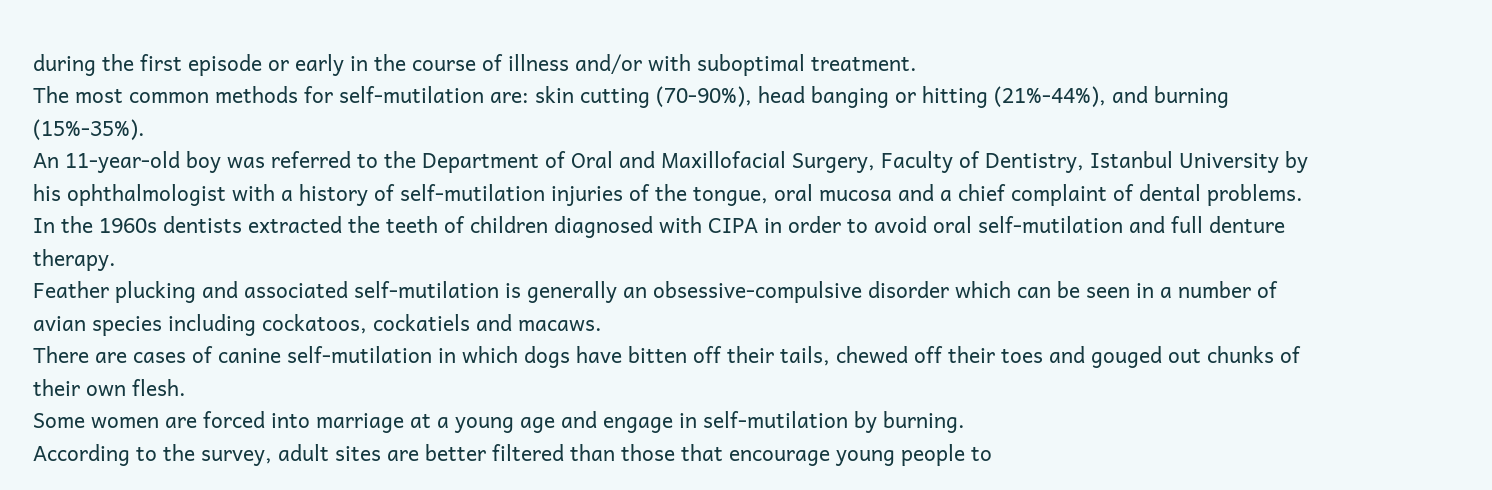during the first episode or early in the course of illness and/or with suboptimal treatment.
The most common methods for self-mutilation are: skin cutting (70-90%), head banging or hitting (21%-44%), and burning (15%-35%).
An 11-year-old boy was referred to the Department of Oral and Maxillofacial Surgery, Faculty of Dentistry, Istanbul University by his ophthalmologist with a history of self-mutilation injuries of the tongue, oral mucosa and a chief complaint of dental problems.
In the 1960s dentists extracted the teeth of children diagnosed with CIPA in order to avoid oral self-mutilation and full denture therapy.
Feather plucking and associated self-mutilation is generally an obsessive-compulsive disorder which can be seen in a number of avian species including cockatoos, cockatiels and macaws.
There are cases of canine self-mutilation in which dogs have bitten off their tails, chewed off their toes and gouged out chunks of their own flesh.
Some women are forced into marriage at a young age and engage in self-mutilation by burning.
According to the survey, adult sites are better filtered than those that encourage young people to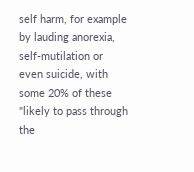self harm, for example by lauding anorexia, self-mutilation or even suicide, with some 20% of these "likely to pass through the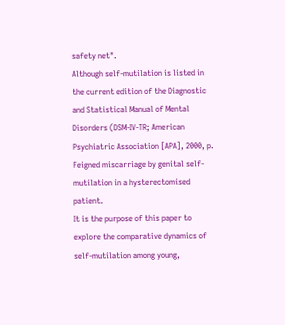safety net".
Although self-mutilation is listed in the current edition of the Diagnostic and Statistical Manual of Mental Disorders (DSM-IV-TR; American Psychiatric Association [APA], 2000, p.
Feigned miscarriage by genital self-mutilation in a hysterectomised patient.
It is the purpose of this paper to explore the comparative dynamics of self-mutilation among young,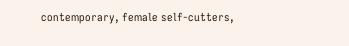contemporary, female self-cutters,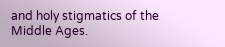and holy stigmatics of the Middle Ages.